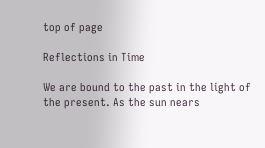top of page

Reflections in Time

We are bound to the past in the light of the present. As the sun nears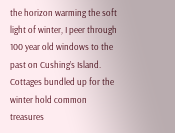the horizon warming the soft light of winter, I peer through 100 year old windows to the past on Cushing’s Island. Cottages bundled up for the winter hold common treasures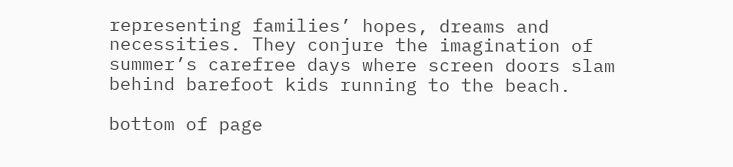representing families’ hopes, dreams and necessities. They conjure the imagination of summer’s carefree days where screen doors slam behind barefoot kids running to the beach.

bottom of page